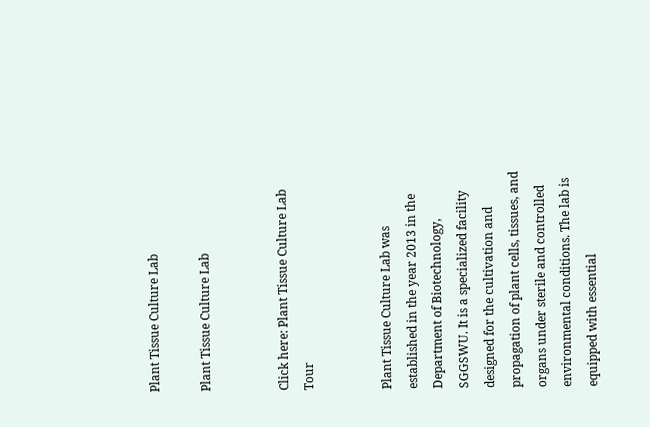Plant Tissue Culture Lab

Plant Tissue Culture Lab


Click here: Plant Tissue Culture Lab Tour


Plant Tissue Culture Lab was established in the year 2013 in the Department of Biotechnology, SGGSWU. It is a specialized facility designed for the cultivation and propagation of plant cells, tissues, and organs under sterile and controlled environmental conditions. The lab is equipped with essential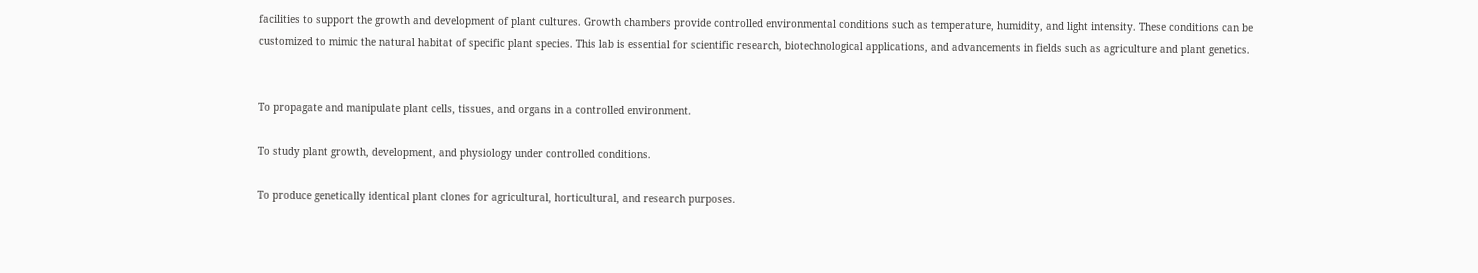facilities to support the growth and development of plant cultures. Growth chambers provide controlled environmental conditions such as temperature, humidity, and light intensity. These conditions can be customized to mimic the natural habitat of specific plant species. This lab is essential for scientific research, biotechnological applications, and advancements in fields such as agriculture and plant genetics.


To propagate and manipulate plant cells, tissues, and organs in a controlled environment.

To study plant growth, development, and physiology under controlled conditions.

To produce genetically identical plant clones for agricultural, horticultural, and research purposes.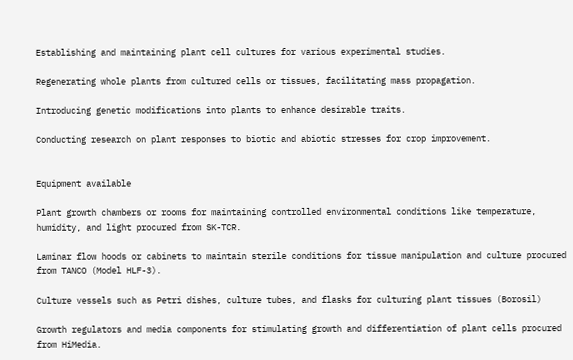Establishing and maintaining plant cell cultures for various experimental studies.

Regenerating whole plants from cultured cells or tissues, facilitating mass propagation.

Introducing genetic modifications into plants to enhance desirable traits.

Conducting research on plant responses to biotic and abiotic stresses for crop improvement.


Equipment available

Plant growth chambers or rooms for maintaining controlled environmental conditions like temperature, humidity, and light procured from SK-TCR.

Laminar flow hoods or cabinets to maintain sterile conditions for tissue manipulation and culture procured from TANCO (Model HLF-3).

Culture vessels such as Petri dishes, culture tubes, and flasks for culturing plant tissues (Borosil)

Growth regulators and media components for stimulating growth and differentiation of plant cells procured from HiMedia.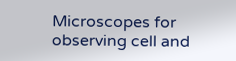Microscopes for observing cell and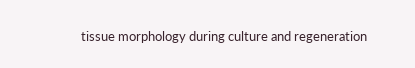tissue morphology during culture and regeneration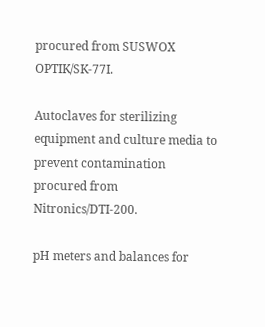procured from SUSWOX OPTIK/SK-77I.

Autoclaves for sterilizing equipment and culture media to prevent contamination procured from Nitronics/DTI-200.

pH meters and balances for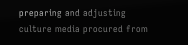preparing and adjusting culture media procured from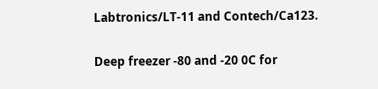Labtronics/LT-11 and Contech/Ca123.

Deep freezer -80 and -20 0C for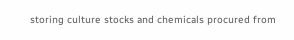storing culture stocks and chemicals procured from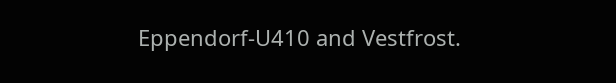Eppendorf-U410 and Vestfrost.